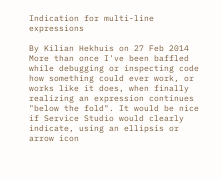Indication for multi-line expressions

By Kilian Hekhuis on 27 Feb 2014
More than once I've been baffled while debugging or inspecting code how something could ever work, or works like it does, when finally realizing an expression continues "below the fold". It would be nice if Service Studio would clearly indicate, using an ellipsis or arrow icon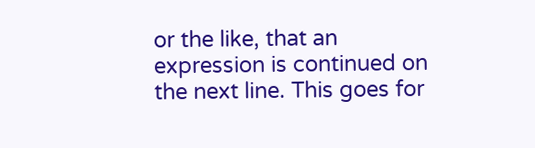or the like, that an expression is continued on the next line. This goes for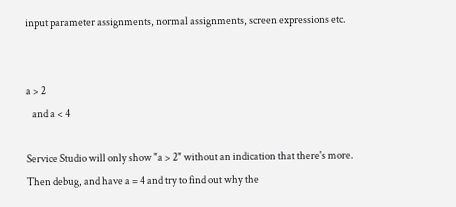input parameter assignments, normal assignments, screen expressions etc.


a > 2
   and a < 4

Service Studio will only show "a > 2" without an indication that there's more. Then debug, and have a = 4 and try to find out why the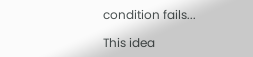condition fails...

This idea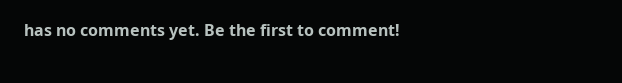has no comments yet. Be the first to comment!